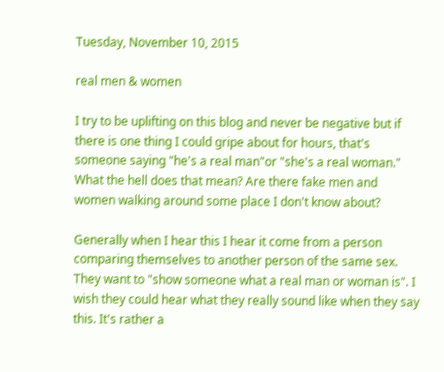Tuesday, November 10, 2015

real men & women

I try to be uplifting on this blog and never be negative but if there is one thing I could gripe about for hours, that's someone saying "he's a real man"or "she's a real woman." What the hell does that mean? Are there fake men and women walking around some place I don't know about?

Generally when I hear this I hear it come from a person comparing themselves to another person of the same sex. They want to "show someone what a real man or woman is". I wish they could hear what they really sound like when they say this. It's rather a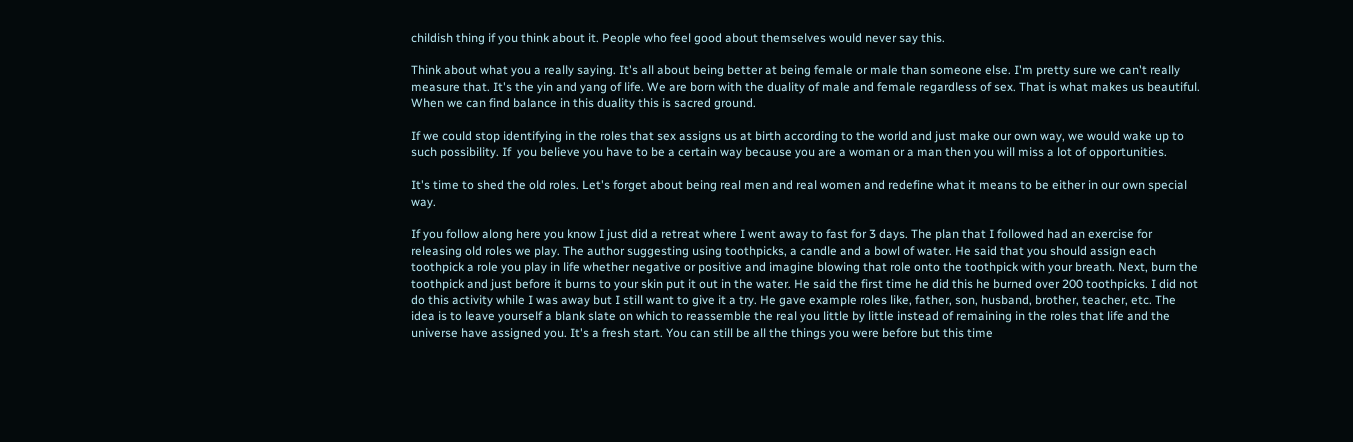childish thing if you think about it. People who feel good about themselves would never say this.

Think about what you a really saying. It's all about being better at being female or male than someone else. I'm pretty sure we can't really measure that. It's the yin and yang of life. We are born with the duality of male and female regardless of sex. That is what makes us beautiful. When we can find balance in this duality this is sacred ground.

If we could stop identifying in the roles that sex assigns us at birth according to the world and just make our own way, we would wake up to such possibility. If  you believe you have to be a certain way because you are a woman or a man then you will miss a lot of opportunities.

It's time to shed the old roles. Let's forget about being real men and real women and redefine what it means to be either in our own special way.

If you follow along here you know I just did a retreat where I went away to fast for 3 days. The plan that I followed had an exercise for releasing old roles we play. The author suggesting using toothpicks, a candle and a bowl of water. He said that you should assign each toothpick a role you play in life whether negative or positive and imagine blowing that role onto the toothpick with your breath. Next, burn the toothpick and just before it burns to your skin put it out in the water. He said the first time he did this he burned over 200 toothpicks. I did not do this activity while I was away but I still want to give it a try. He gave example roles like, father, son, husband, brother, teacher, etc. The idea is to leave yourself a blank slate on which to reassemble the real you little by little instead of remaining in the roles that life and the universe have assigned you. It's a fresh start. You can still be all the things you were before but this time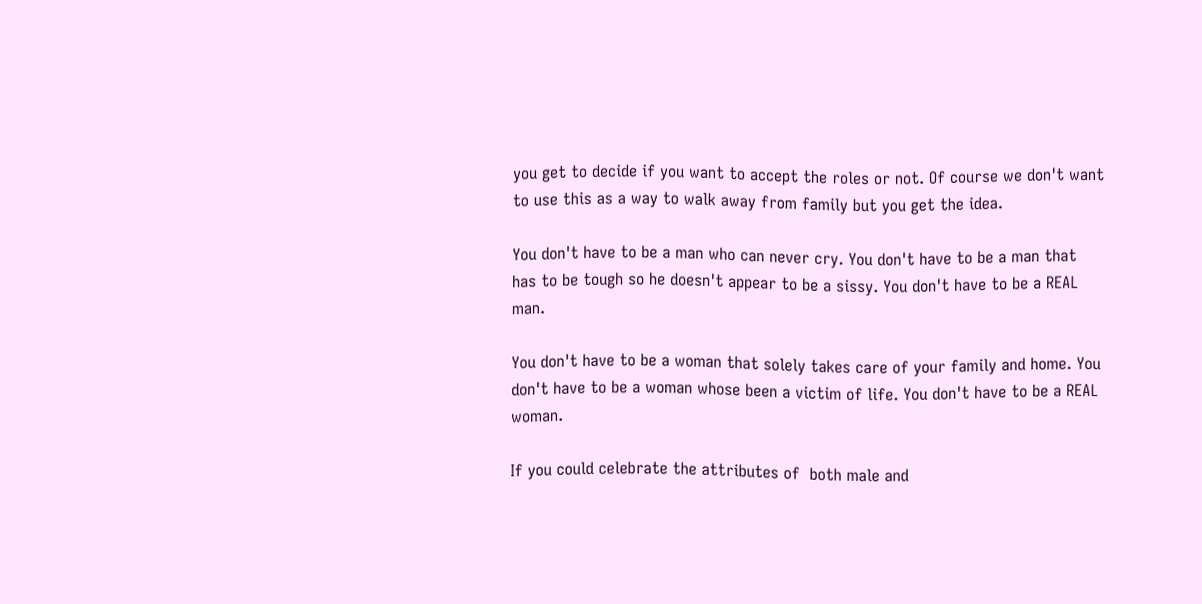you get to decide if you want to accept the roles or not. Of course we don't want to use this as a way to walk away from family but you get the idea.

You don't have to be a man who can never cry. You don't have to be a man that has to be tough so he doesn't appear to be a sissy. You don't have to be a REAL man.

You don't have to be a woman that solely takes care of your family and home. You don't have to be a woman whose been a victim of life. You don't have to be a REAL woman.

If you could celebrate the attributes of  both male and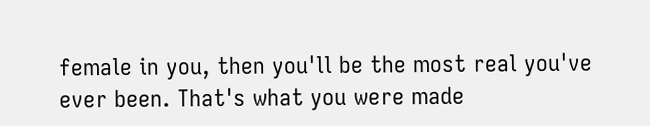female in you, then you'll be the most real you've ever been. That's what you were made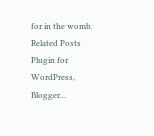for in the womb.
Related Posts Plugin for WordPress, Blogger...